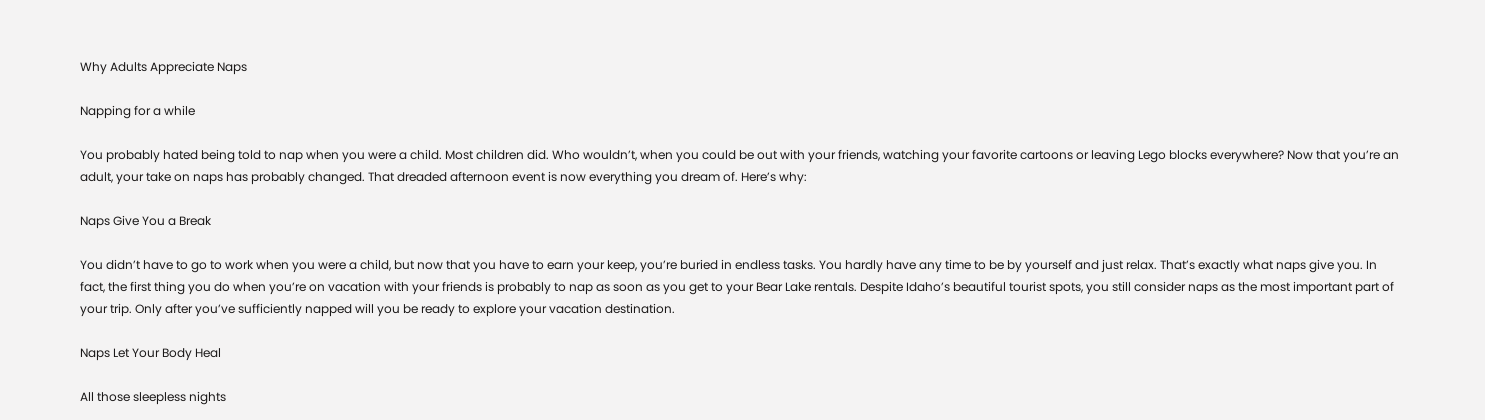Why Adults Appreciate Naps

Napping for a while

You probably hated being told to nap when you were a child. Most children did. Who wouldn’t, when you could be out with your friends, watching your favorite cartoons or leaving Lego blocks everywhere? Now that you’re an adult, your take on naps has probably changed. That dreaded afternoon event is now everything you dream of. Here’s why:

Naps Give You a Break

You didn’t have to go to work when you were a child, but now that you have to earn your keep, you’re buried in endless tasks. You hardly have any time to be by yourself and just relax. That’s exactly what naps give you. In fact, the first thing you do when you’re on vacation with your friends is probably to nap as soon as you get to your Bear Lake rentals. Despite Idaho’s beautiful tourist spots, you still consider naps as the most important part of your trip. Only after you’ve sufficiently napped will you be ready to explore your vacation destination.

Naps Let Your Body Heal

All those sleepless nights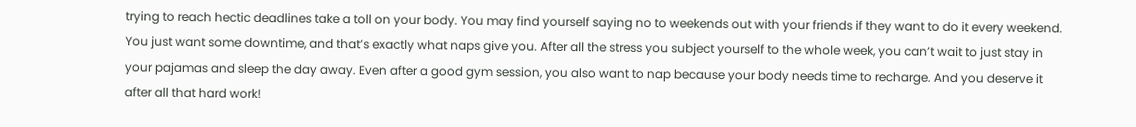trying to reach hectic deadlines take a toll on your body. You may find yourself saying no to weekends out with your friends if they want to do it every weekend. You just want some downtime, and that’s exactly what naps give you. After all the stress you subject yourself to the whole week, you can’t wait to just stay in your pajamas and sleep the day away. Even after a good gym session, you also want to nap because your body needs time to recharge. And you deserve it after all that hard work!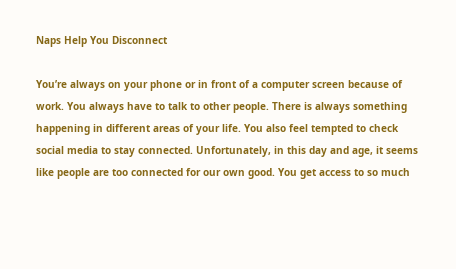Naps Help You Disconnect

You’re always on your phone or in front of a computer screen because of work. You always have to talk to other people. There is always something happening in different areas of your life. You also feel tempted to check social media to stay connected. Unfortunately, in this day and age, it seems like people are too connected for our own good. You get access to so much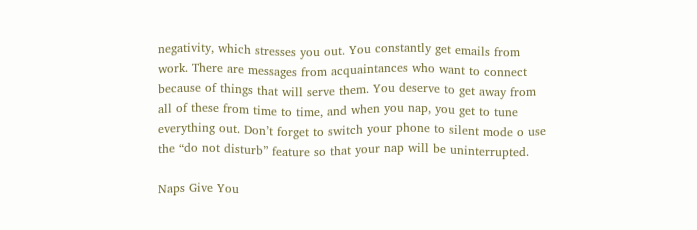negativity, which stresses you out. You constantly get emails from work. There are messages from acquaintances who want to connect because of things that will serve them. You deserve to get away from all of these from time to time, and when you nap, you get to tune everything out. Don’t forget to switch your phone to silent mode o use the “do not disturb” feature so that your nap will be uninterrupted.

Naps Give You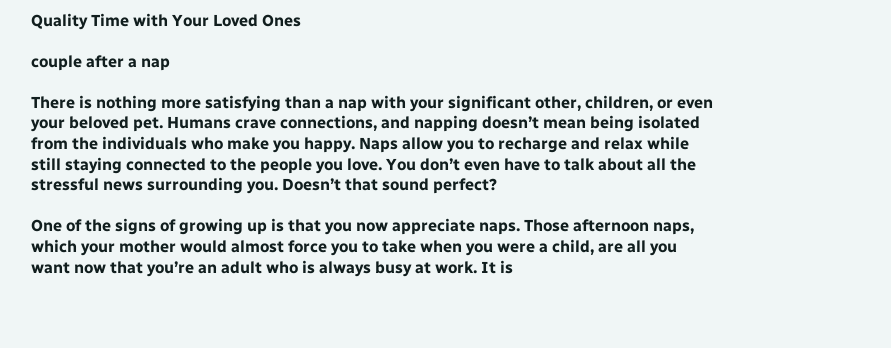Quality Time with Your Loved Ones

couple after a nap

There is nothing more satisfying than a nap with your significant other, children, or even your beloved pet. Humans crave connections, and napping doesn’t mean being isolated from the individuals who make you happy. Naps allow you to recharge and relax while still staying connected to the people you love. You don’t even have to talk about all the stressful news surrounding you. Doesn’t that sound perfect?

One of the signs of growing up is that you now appreciate naps. Those afternoon naps, which your mother would almost force you to take when you were a child, are all you want now that you’re an adult who is always busy at work. It is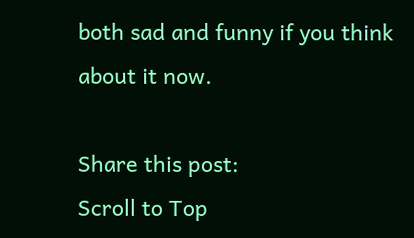both sad and funny if you think about it now.

Share this post:
Scroll to Top